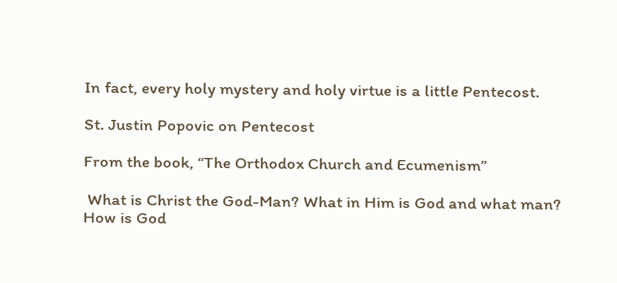In fact, every holy mystery and holy virtue is a little Pentecost.

St. Justin Popovic on Pentecost

From the book, “The Orthodox Church and Ecumenism”

 What is Christ the God-Man? What in Him is God and what man? How is God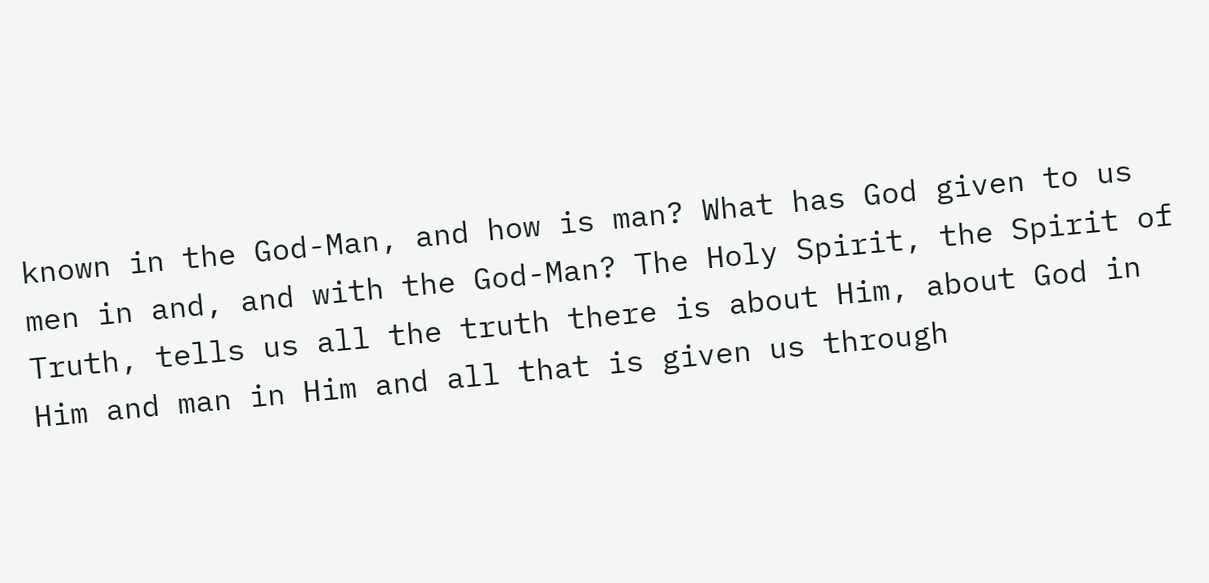known in the God-Man, and how is man? What has God given to us men in and, and with the God-Man? The Holy Spirit, the Spirit of Truth, tells us all the truth there is about Him, about God in Him and man in Him and all that is given us through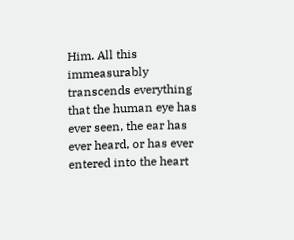Him. All this immeasurably transcends everything that the human eye has ever seen, the ear has ever heard, or has ever entered into the heart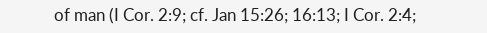of man (I Cor. 2:9; cf. Jan 15:26; 16:13; I Cor. 2:4;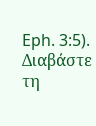Eph. 3:5).
Διαβάστε τη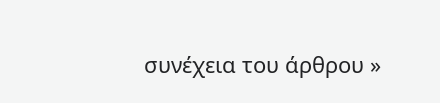συνέχεια του άρθρου »